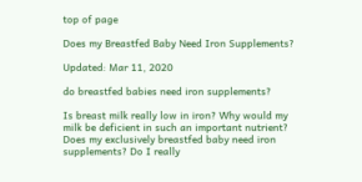top of page

Does my Breastfed Baby Need Iron Supplements?

Updated: Mar 11, 2020

do breastfed babies need iron supplements?

Is breast milk really low in iron? Why would my milk be deficient in such an important nutrient? Does my exclusively breastfed baby need iron supplements? Do I really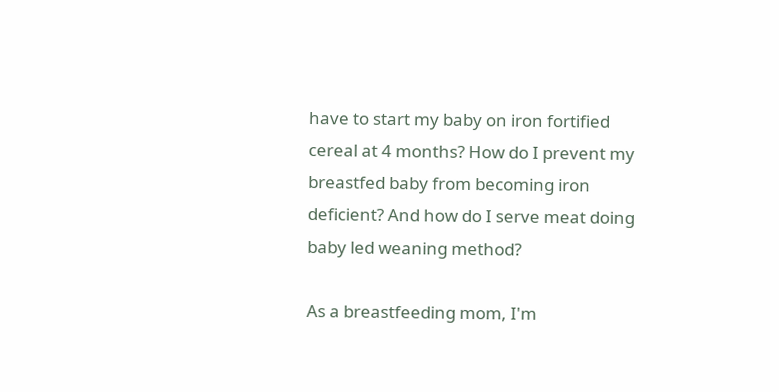have to start my baby on iron fortified cereal at 4 months? How do I prevent my breastfed baby from becoming iron deficient? And how do I serve meat doing baby led weaning method?

As a breastfeeding mom, I'm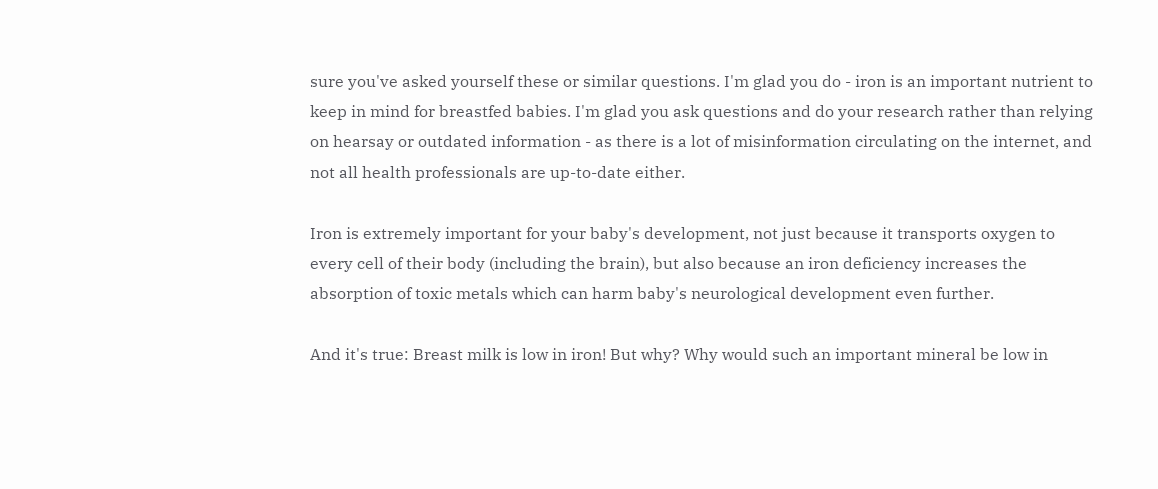sure you've asked yourself these or similar questions. I'm glad you do - iron is an important nutrient to keep in mind for breastfed babies. I'm glad you ask questions and do your research rather than relying on hearsay or outdated information - as there is a lot of misinformation circulating on the internet, and not all health professionals are up-to-date either.

Iron is extremely important for your baby's development, not just because it transports oxygen to every cell of their body (including the brain), but also because an iron deficiency increases the absorption of toxic metals which can harm baby's neurological development even further.

And it's true: Breast milk is low in iron! But why? Why would such an important mineral be low in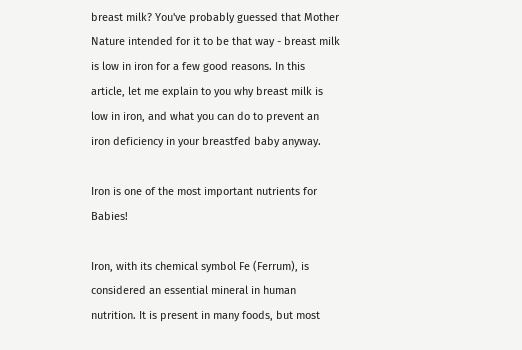breast milk? You've probably guessed that Mother Nature intended for it to be that way - breast milk is low in iron for a few good reasons. In this article, let me explain to you why breast milk is low in iron, and what you can do to prevent an iron deficiency in your breastfed baby anyway.

Iron is one of the most important nutrients for Babies!

Iron, with its chemical symbol Fe (Ferrum), is considered an essential mineral in human nutrition. It is present in many foods, but most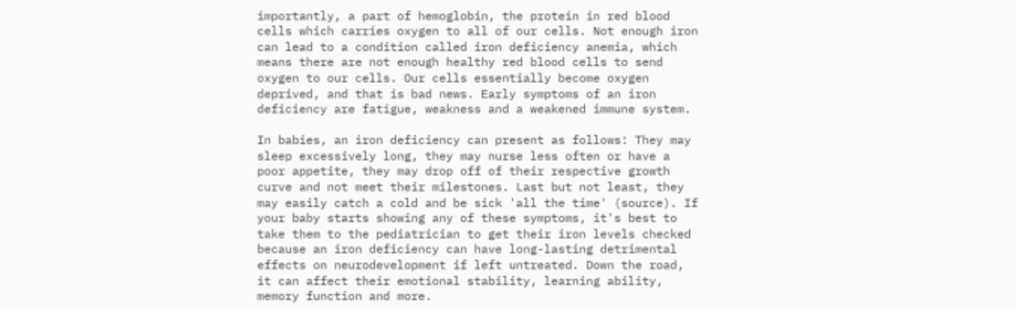importantly, a part of hemoglobin, the protein in red blood cells which carries oxygen to all of our cells. Not enough iron can lead to a condition called iron deficiency anemia, which means there are not enough healthy red blood cells to send oxygen to our cells. Our cells essentially become oxygen deprived, and that is bad news. Early symptoms of an iron deficiency are fatigue, weakness and a weakened immune system.

In babies, an iron deficiency can present as follows: They may sleep excessively long, they may nurse less often or have a poor appetite, they may drop off of their respective growth curve and not meet their milestones. Last but not least, they may easily catch a cold and be sick 'all the time' (source). If your baby starts showing any of these symptoms, it's best to take them to the pediatrician to get their iron levels checked because an iron deficiency can have long-lasting detrimental effects on neurodevelopment if left untreated. Down the road, it can affect their emotional stability, learning ability, memory function and more.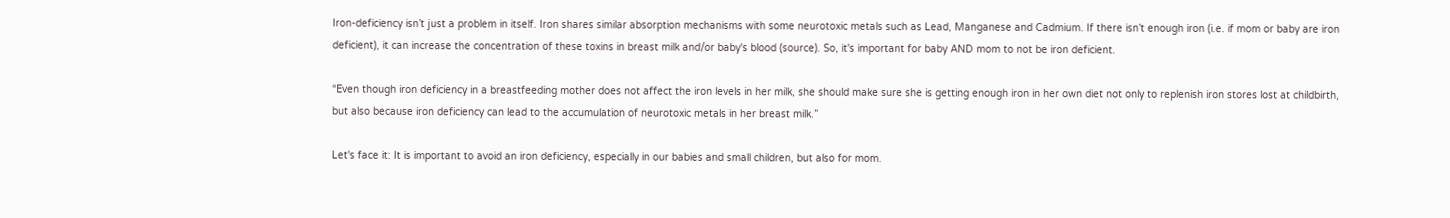Iron-deficiency isn’t just a problem in itself. Iron shares similar absorption mechanisms with some neurotoxic metals such as Lead, Manganese and Cadmium. If there isn’t enough iron (i.e. if mom or baby are iron deficient), it can increase the concentration of these toxins in breast milk and/or baby's blood (source). So, it's important for baby AND mom to not be iron deficient.

“Even though iron deficiency in a breastfeeding mother does not affect the iron levels in her milk, she should make sure she is getting enough iron in her own diet not only to replenish iron stores lost at childbirth, but also because iron deficiency can lead to the accumulation of neurotoxic metals in her breast milk.”

Let's face it: It is important to avoid an iron deficiency, especially in our babies and small children, but also for mom.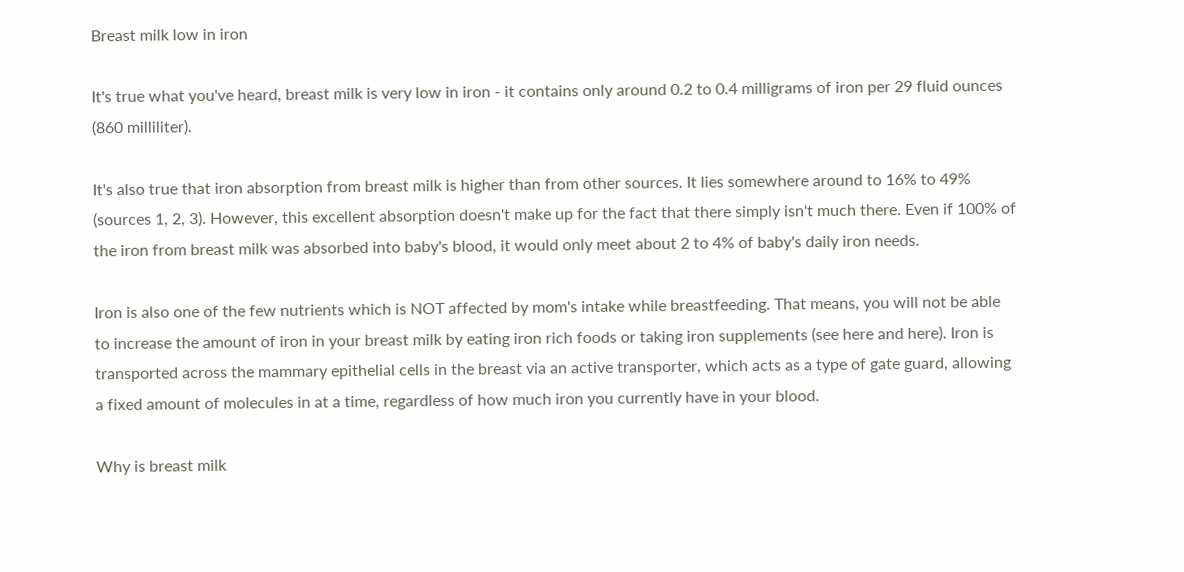Breast milk low in iron

It's true what you've heard, breast milk is very low in iron - it contains only around 0.2 to 0.4 milligrams of iron per 29 fluid ounces (860 milliliter).

It's also true that iron absorption from breast milk is higher than from other sources. It lies somewhere around to 16% to 49% (sources 1, 2, 3). However, this excellent absorption doesn't make up for the fact that there simply isn't much there. Even if 100% of the iron from breast milk was absorbed into baby's blood, it would only meet about 2 to 4% of baby's daily iron needs.

Iron is also one of the few nutrients which is NOT affected by mom's intake while breastfeeding. That means, you will not be able to increase the amount of iron in your breast milk by eating iron rich foods or taking iron supplements (see here and here). Iron is transported across the mammary epithelial cells in the breast via an active transporter, which acts as a type of gate guard, allowing a fixed amount of molecules in at a time, regardless of how much iron you currently have in your blood.

Why is breast milk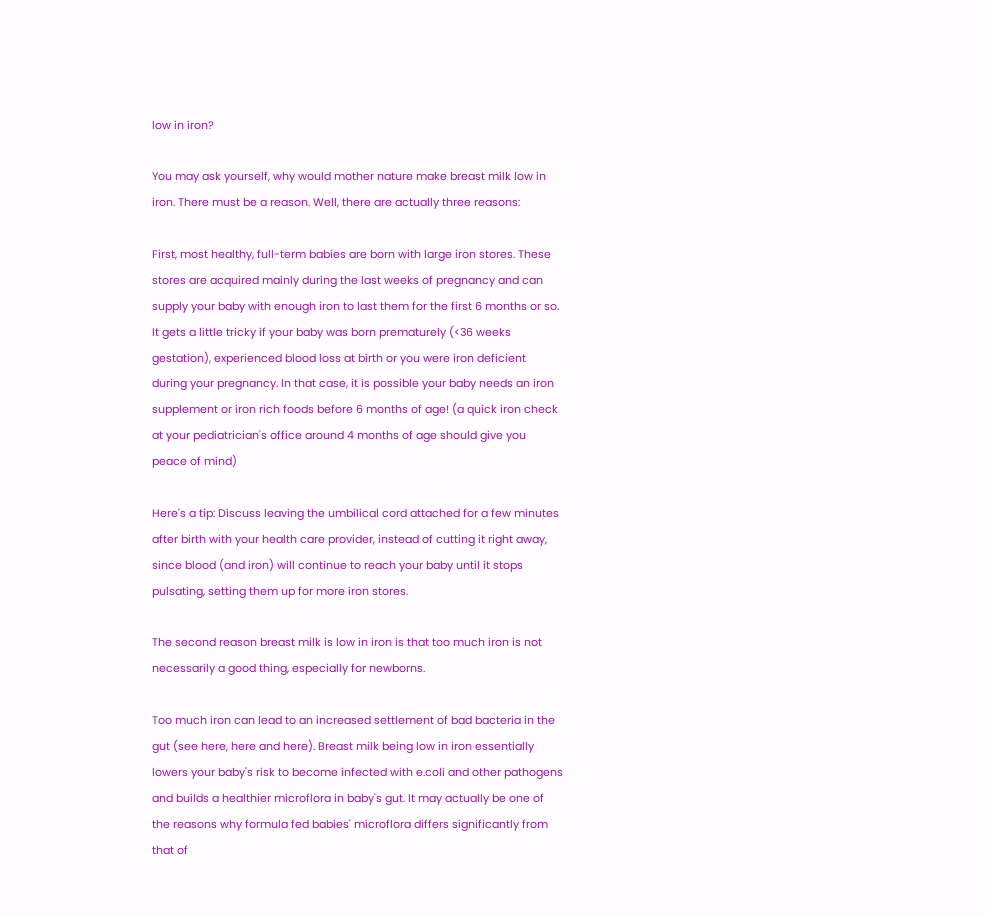low in iron?

You may ask yourself, why would mother nature make breast milk low in iron. There must be a reason. Well, there are actually three reasons:

First, most healthy, full-term babies are born with large iron stores. These stores are acquired mainly during the last weeks of pregnancy and can supply your baby with enough iron to last them for the first 6 months or so. It gets a little tricky if your baby was born prematurely (<36 weeks gestation), experienced blood loss at birth or you were iron deficient during your pregnancy. In that case, it is possible your baby needs an iron supplement or iron rich foods before 6 months of age! (a quick iron check at your pediatrician's office around 4 months of age should give you peace of mind)

Here's a tip: Discuss leaving the umbilical cord attached for a few minutes after birth with your health care provider, instead of cutting it right away, since blood (and iron) will continue to reach your baby until it stops pulsating, setting them up for more iron stores.

The second reason breast milk is low in iron is that too much iron is not necessarily a good thing, especially for newborns.

Too much iron can lead to an increased settlement of bad bacteria in the gut (see here, here and here). Breast milk being low in iron essentially lowers your baby's risk to become infected with e.coli and other pathogens and builds a healthier microflora in baby's gut. It may actually be one of the reasons why formula fed babies' microflora differs significantly from that of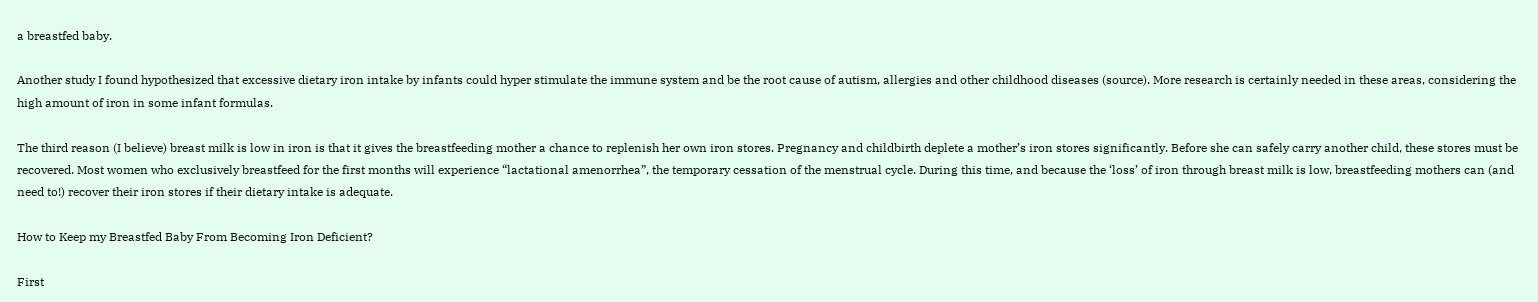a breastfed baby.

Another study I found hypothesized that excessive dietary iron intake by infants could hyper stimulate the immune system and be the root cause of autism, allergies and other childhood diseases (source). More research is certainly needed in these areas, considering the high amount of iron in some infant formulas.

The third reason (I believe) breast milk is low in iron is that it gives the breastfeeding mother a chance to replenish her own iron stores. Pregnancy and childbirth deplete a mother’s iron stores significantly. Before she can safely carry another child, these stores must be recovered. Most women who exclusively breastfeed for the first months will experience “lactational amenorrhea”, the temporary cessation of the menstrual cycle. During this time, and because the ‘loss’ of iron through breast milk is low, breastfeeding mothers can (and need to!) recover their iron stores if their dietary intake is adequate.

How to Keep my Breastfed Baby From Becoming Iron Deficient?

First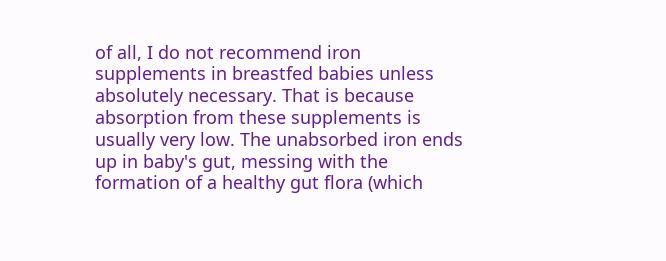of all, I do not recommend iron supplements in breastfed babies unless absolutely necessary. That is because absorption from these supplements is usually very low. The unabsorbed iron ends up in baby's gut, messing with the formation of a healthy gut flora (which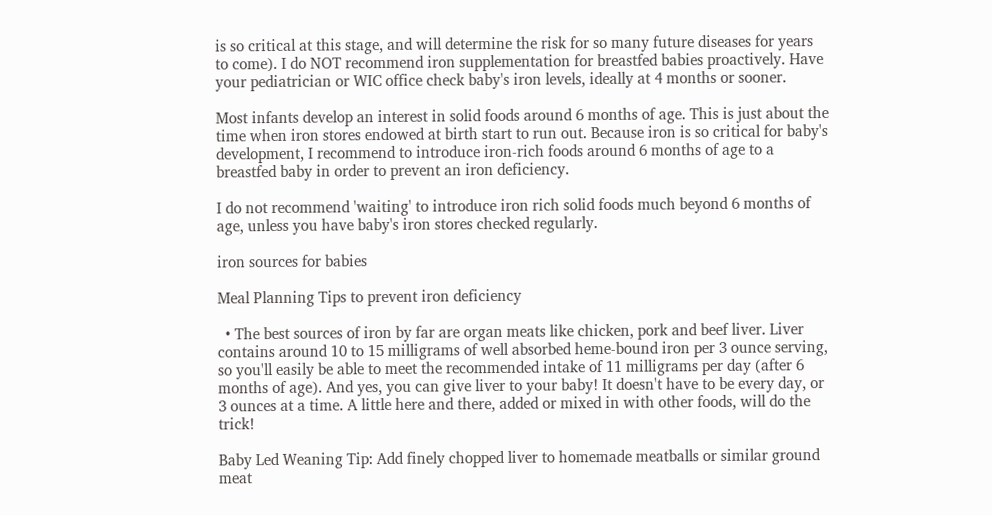is so critical at this stage, and will determine the risk for so many future diseases for years to come). I do NOT recommend iron supplementation for breastfed babies proactively. Have your pediatrician or WIC office check baby's iron levels, ideally at 4 months or sooner.

Most infants develop an interest in solid foods around 6 months of age. This is just about the time when iron stores endowed at birth start to run out. Because iron is so critical for baby's development, I recommend to introduce iron-rich foods around 6 months of age to a breastfed baby in order to prevent an iron deficiency.

I do not recommend 'waiting' to introduce iron rich solid foods much beyond 6 months of age, unless you have baby's iron stores checked regularly.

iron sources for babies

Meal Planning Tips to prevent iron deficiency

  • The best sources of iron by far are organ meats like chicken, pork and beef liver. Liver contains around 10 to 15 milligrams of well absorbed heme-bound iron per 3 ounce serving, so you'll easily be able to meet the recommended intake of 11 milligrams per day (after 6 months of age). And yes, you can give liver to your baby! It doesn't have to be every day, or 3 ounces at a time. A little here and there, added or mixed in with other foods, will do the trick!

Baby Led Weaning Tip: Add finely chopped liver to homemade meatballs or similar ground meat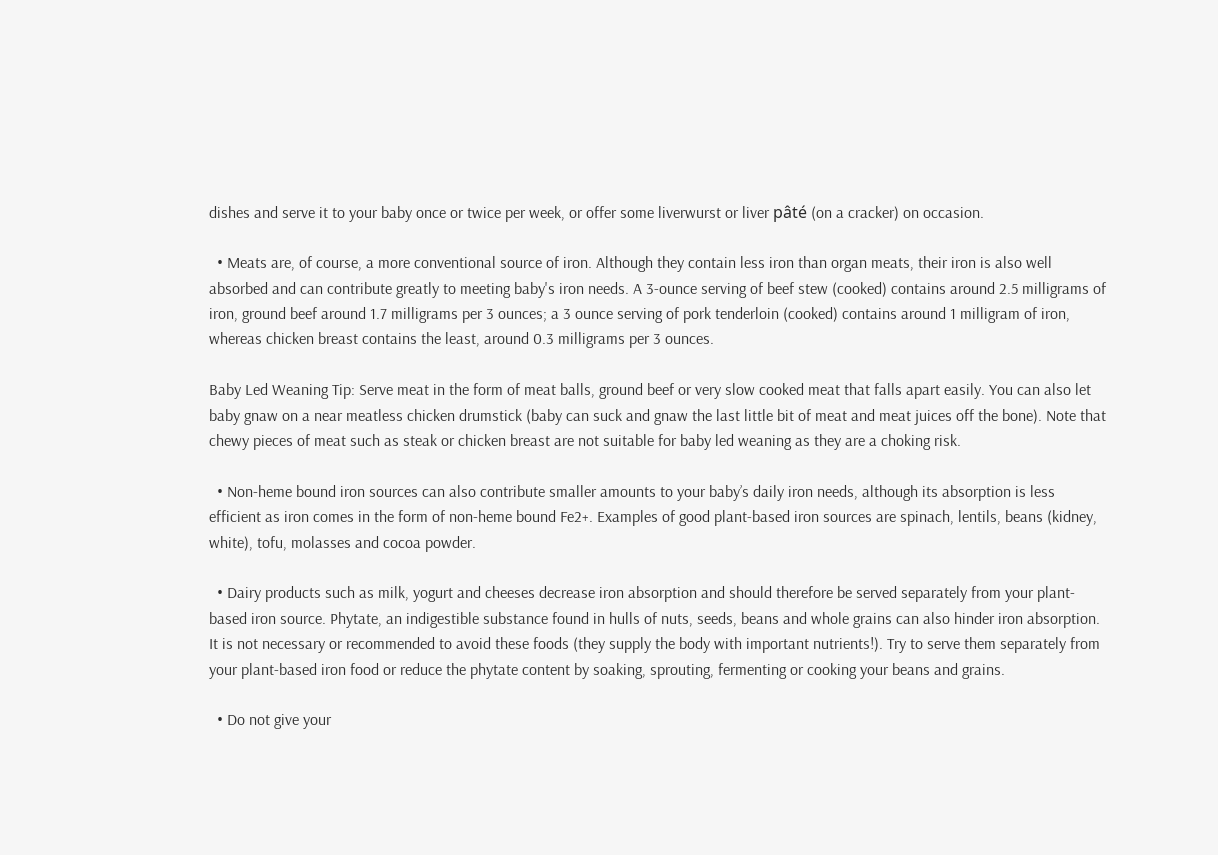dishes and serve it to your baby once or twice per week, or offer some liverwurst or liver pâté (on a cracker) on occasion.

  • Meats are, of course, a more conventional source of iron. Although they contain less iron than organ meats, their iron is also well absorbed and can contribute greatly to meeting baby's iron needs. A 3-ounce serving of beef stew (cooked) contains around 2.5 milligrams of iron, ground beef around 1.7 milligrams per 3 ounces; a 3 ounce serving of pork tenderloin (cooked) contains around 1 milligram of iron, whereas chicken breast contains the least, around 0.3 milligrams per 3 ounces.

Baby Led Weaning Tip: Serve meat in the form of meat balls, ground beef or very slow cooked meat that falls apart easily. You can also let baby gnaw on a near meatless chicken drumstick (baby can suck and gnaw the last little bit of meat and meat juices off the bone). Note that chewy pieces of meat such as steak or chicken breast are not suitable for baby led weaning as they are a choking risk.

  • Non-heme bound iron sources can also contribute smaller amounts to your baby’s daily iron needs, although its absorption is less efficient as iron comes in the form of non-heme bound Fe2+. Examples of good plant-based iron sources are spinach, lentils, beans (kidney, white), tofu, molasses and cocoa powder.

  • Dairy products such as milk, yogurt and cheeses decrease iron absorption and should therefore be served separately from your plant-based iron source. Phytate, an indigestible substance found in hulls of nuts, seeds, beans and whole grains can also hinder iron absorption. It is not necessary or recommended to avoid these foods (they supply the body with important nutrients!). Try to serve them separately from your plant-based iron food or reduce the phytate content by soaking, sprouting, fermenting or cooking your beans and grains.

  • Do not give your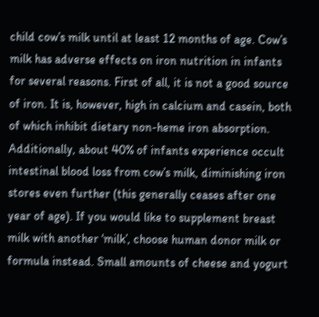child cow’s milk until at least 12 months of age. Cow’s milk has adverse effects on iron nutrition in infants for several reasons. First of all, it is not a good source of iron. It is, however, high in calcium and casein, both of which inhibit dietary non-heme iron absorption. Additionally, about 40% of infants experience occult intestinal blood loss from cow’s milk, diminishing iron stores even further (this generally ceases after one year of age). If you would like to supplement breast milk with another ‘milk’, choose human donor milk or formula instead. Small amounts of cheese and yogurt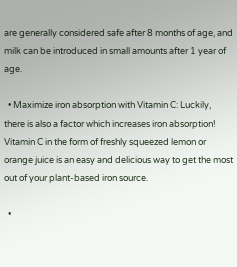are generally considered safe after 8 months of age, and milk can be introduced in small amounts after 1 year of age.

  • Maximize iron absorption with Vitamin C: Luckily, there is also a factor which increases iron absorption! Vitamin C in the form of freshly squeezed lemon or orange juice is an easy and delicious way to get the most out of your plant-based iron source.

  •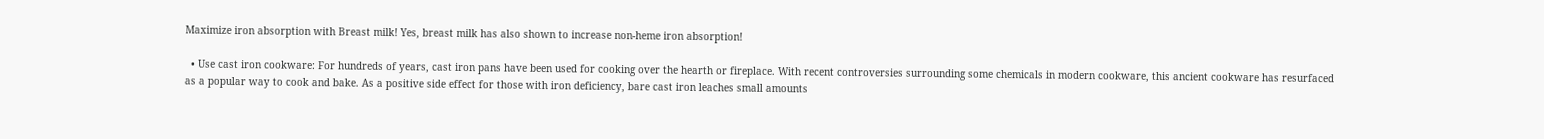Maximize iron absorption with Breast milk! Yes, breast milk has also shown to increase non-heme iron absorption!

  • Use cast iron cookware: For hundreds of years, cast iron pans have been used for cooking over the hearth or fireplace. With recent controversies surrounding some chemicals in modern cookware, this ancient cookware has resurfaced as a popular way to cook and bake. As a positive side effect for those with iron deficiency, bare cast iron leaches small amounts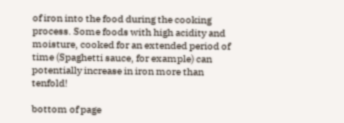of iron into the food during the cooking process. Some foods with high acidity and moisture, cooked for an extended period of time (Spaghetti sauce, for example) can potentially increase in iron more than tenfold!

bottom of page